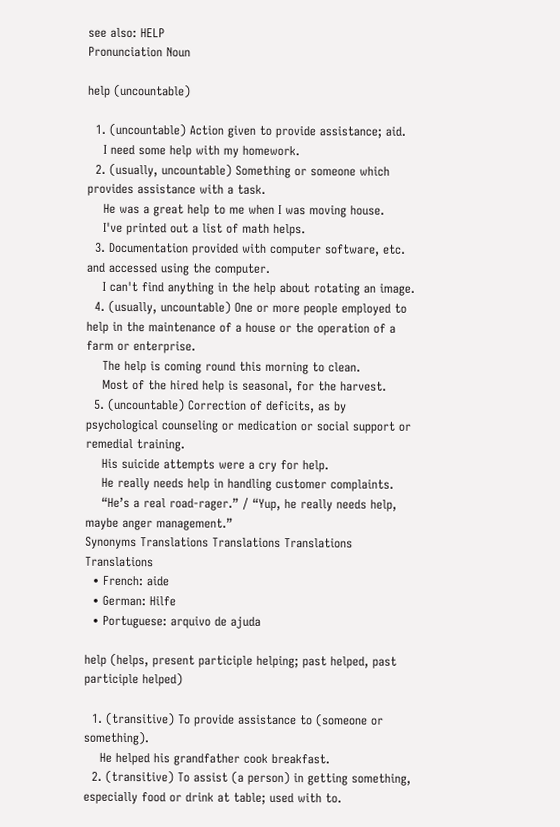see also: HELP
Pronunciation Noun

help (uncountable)

  1. (uncountable) Action given to provide assistance; aid.
    I need some help with my homework.
  2. (usually, uncountable) Something or someone which provides assistance with a task.
    He was a great help to me when I was moving house.
    I've printed out a list of math helps.
  3. Documentation provided with computer software, etc. and accessed using the computer.
    I can't find anything in the help about rotating an image.
  4. (usually, uncountable) One or more people employed to help in the maintenance of a house or the operation of a farm or enterprise.
    The help is coming round this morning to clean.
    Most of the hired help is seasonal, for the harvest.
  5. (uncountable) Correction of deficits, as by psychological counseling or medication or social support or remedial training.
    His suicide attempts were a cry for help.
    He really needs help in handling customer complaints.
    “He’s a real road-rager.” / “Yup, he really needs help, maybe anger management.”
Synonyms Translations Translations Translations Translations
  • French: aide
  • German: Hilfe
  • Portuguese: arquivo de ajuda

help (helps, present participle helping; past helped, past participle helped)

  1. (transitive) To provide assistance to (someone or something).
    He helped his grandfather cook breakfast.
  2. (transitive) To assist (a person) in getting something, especially food or drink at table; used with to.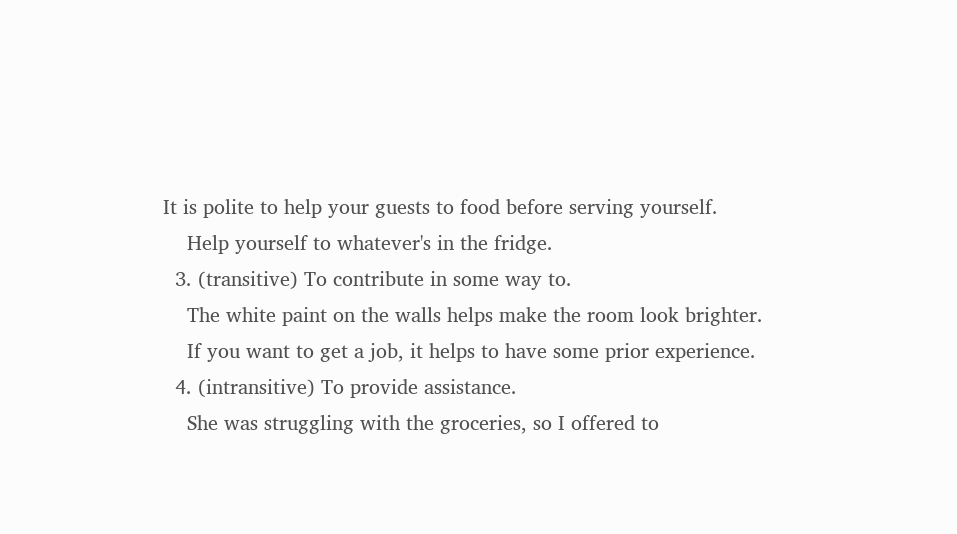It is polite to help your guests to food before serving yourself.
    Help yourself to whatever's in the fridge.
  3. (transitive) To contribute in some way to.
    The white paint on the walls helps make the room look brighter.
    If you want to get a job, it helps to have some prior experience.
  4. (intransitive) To provide assistance.
    She was struggling with the groceries, so I offered to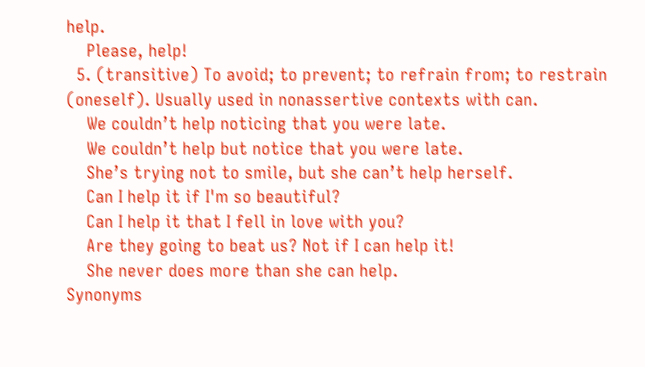help.
    Please, help!
  5. (transitive) To avoid; to prevent; to refrain from; to restrain (oneself). Usually used in nonassertive contexts with can.
    We couldn’t help noticing that you were late.
    We couldn’t help but notice that you were late.
    She’s trying not to smile, but she can’t help herself.
    Can I help it if I'm so beautiful?
    Can I help it that I fell in love with you?
    Are they going to beat us? Not if I can help it!
    She never does more than she can help.
Synonyms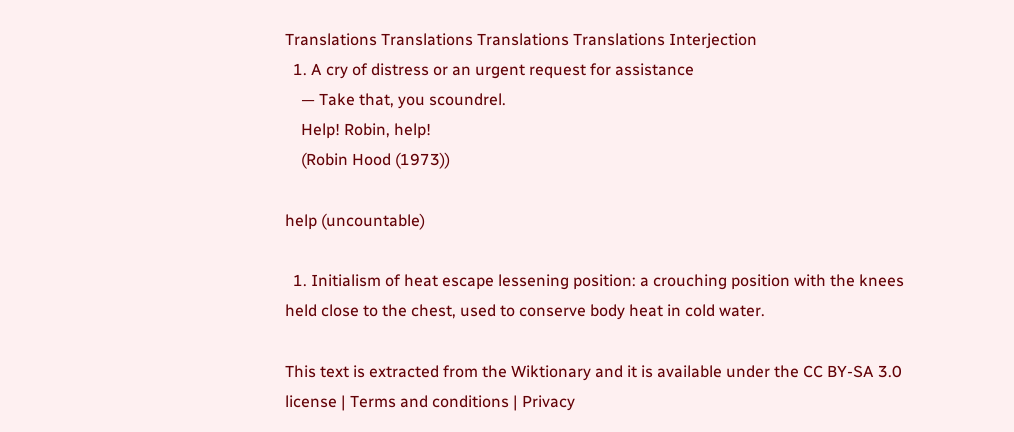Translations Translations Translations Translations Interjection
  1. A cry of distress or an urgent request for assistance
    — Take that, you scoundrel.
    Help! Robin, help!
    (Robin Hood (1973))

help (uncountable)

  1. Initialism of heat escape lessening position: a crouching position with the knees held close to the chest, used to conserve body heat in cold water.

This text is extracted from the Wiktionary and it is available under the CC BY-SA 3.0 license | Terms and conditions | Privacy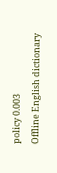policy 0.003
Offline English dictionary